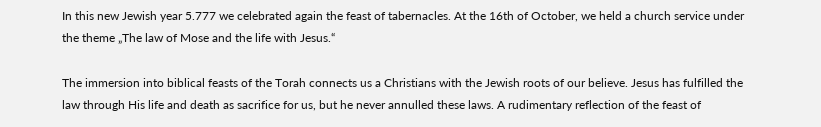In this new Jewish year 5.777 we celebrated again the feast of tabernacles. At the 16th of October, we held a church service under the theme „The law of Mose and the life with Jesus.“

The immersion into biblical feasts of the Torah connects us a Christians with the Jewish roots of our believe. Jesus has fulfilled the law through His life and death as sacrifice for us, but he never annulled these laws. A rudimentary reflection of the feast of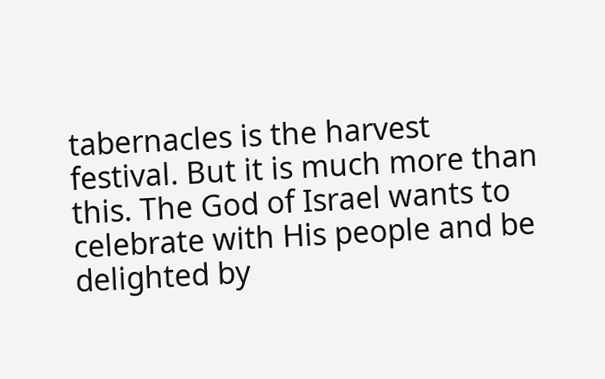tabernacles is the harvest festival. But it is much more than this. The God of Israel wants to celebrate with His people and be delighted by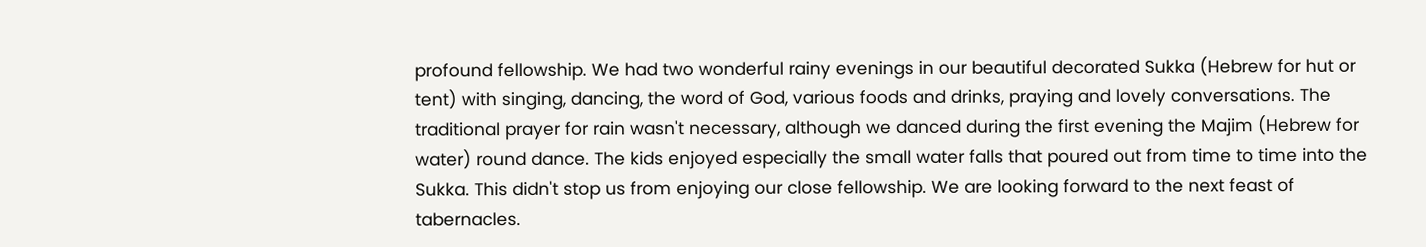profound fellowship. We had two wonderful rainy evenings in our beautiful decorated Sukka (Hebrew for hut or tent) with singing, dancing, the word of God, various foods and drinks, praying and lovely conversations. The traditional prayer for rain wasn't necessary, although we danced during the first evening the Majim (Hebrew for water) round dance. The kids enjoyed especially the small water falls that poured out from time to time into the Sukka. This didn't stop us from enjoying our close fellowship. We are looking forward to the next feast of tabernacles.